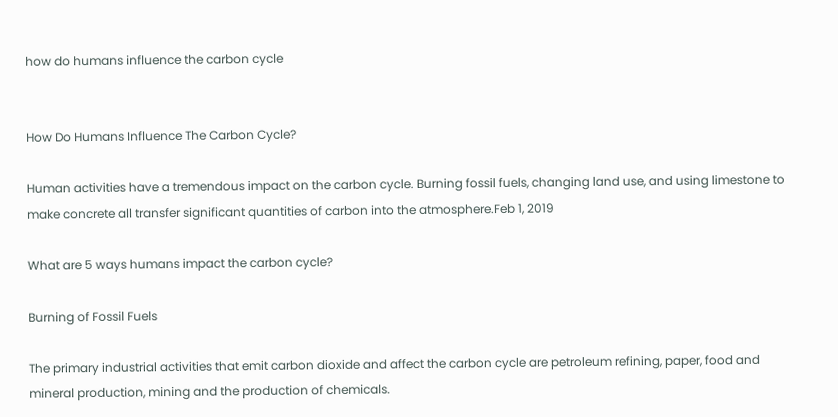how do humans influence the carbon cycle


How Do Humans Influence The Carbon Cycle?

Human activities have a tremendous impact on the carbon cycle. Burning fossil fuels, changing land use, and using limestone to make concrete all transfer significant quantities of carbon into the atmosphere.Feb 1, 2019

What are 5 ways humans impact the carbon cycle?

Burning of Fossil Fuels

The primary industrial activities that emit carbon dioxide and affect the carbon cycle are petroleum refining, paper, food and mineral production, mining and the production of chemicals.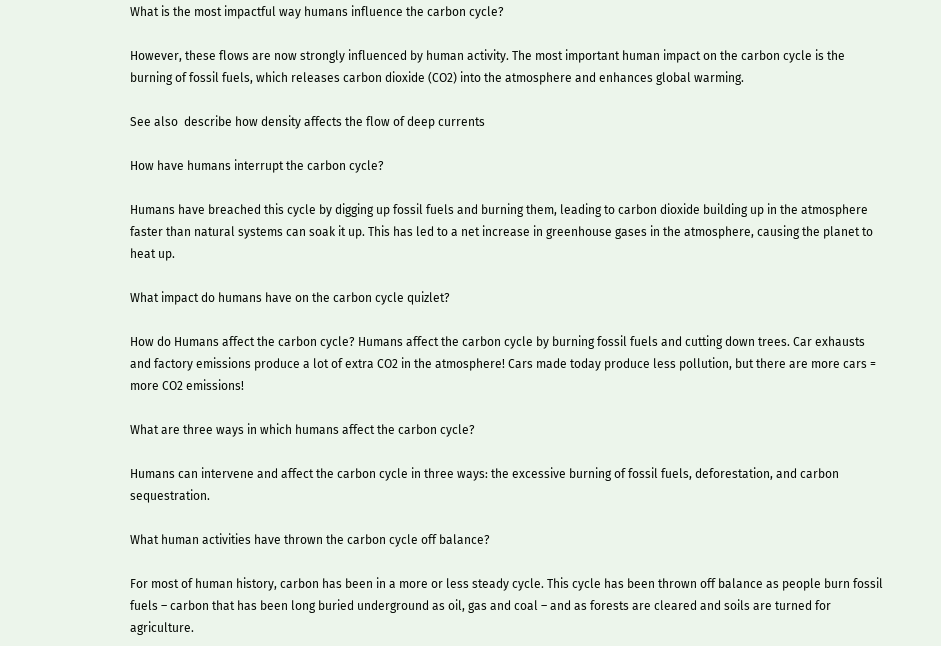What is the most impactful way humans influence the carbon cycle?

However, these flows are now strongly influenced by human activity. The most important human impact on the carbon cycle is the burning of fossil fuels, which releases carbon dioxide (CO2) into the atmosphere and enhances global warming.

See also  describe how density affects the flow of deep currents

How have humans interrupt the carbon cycle?

Humans have breached this cycle by digging up fossil fuels and burning them, leading to carbon dioxide building up in the atmosphere faster than natural systems can soak it up. This has led to a net increase in greenhouse gases in the atmosphere, causing the planet to heat up.

What impact do humans have on the carbon cycle quizlet?

How do Humans affect the carbon cycle? Humans affect the carbon cycle by burning fossil fuels and cutting down trees. Car exhausts and factory emissions produce a lot of extra CO2 in the atmosphere! Cars made today produce less pollution, but there are more cars = more CO2 emissions!

What are three ways in which humans affect the carbon cycle?

Humans can intervene and affect the carbon cycle in three ways: the excessive burning of fossil fuels, deforestation, and carbon sequestration.

What human activities have thrown the carbon cycle off balance?

For most of human history, carbon has been in a more or less steady cycle. This cycle has been thrown off balance as people burn fossil fuels – carbon that has been long buried underground as oil, gas and coal – and as forests are cleared and soils are turned for agriculture.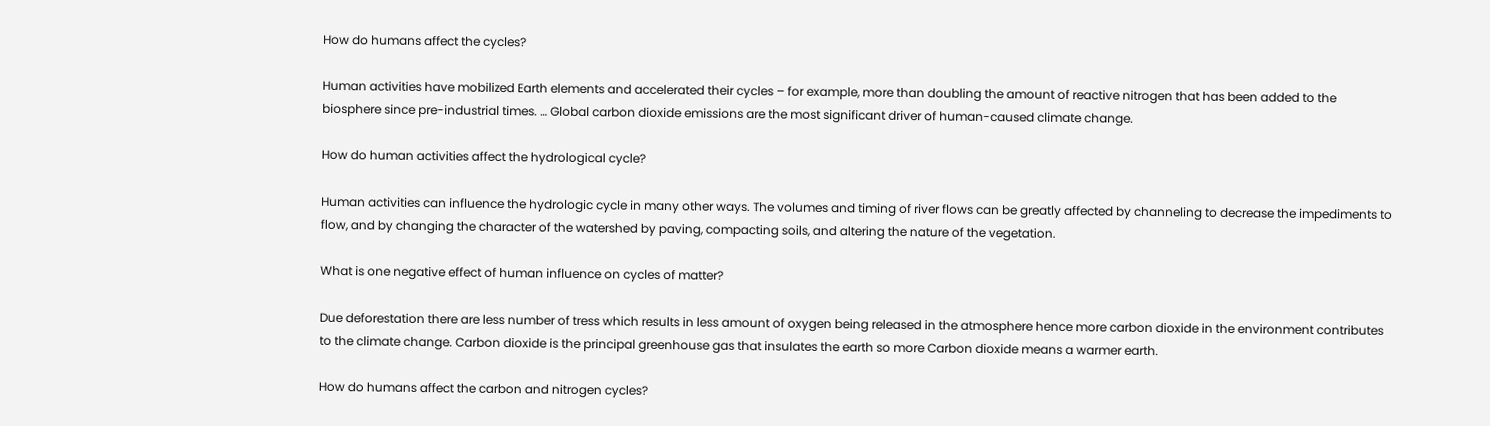How do humans affect the cycles?

Human activities have mobilized Earth elements and accelerated their cycles – for example, more than doubling the amount of reactive nitrogen that has been added to the biosphere since pre-industrial times. … Global carbon dioxide emissions are the most significant driver of human-caused climate change.

How do human activities affect the hydrological cycle?

Human activities can influence the hydrologic cycle in many other ways. The volumes and timing of river flows can be greatly affected by channeling to decrease the impediments to flow, and by changing the character of the watershed by paving, compacting soils, and altering the nature of the vegetation.

What is one negative effect of human influence on cycles of matter?

Due deforestation there are less number of tress which results in less amount of oxygen being released in the atmosphere hence more carbon dioxide in the environment contributes to the climate change. Carbon dioxide is the principal greenhouse gas that insulates the earth so more Carbon dioxide means a warmer earth.

How do humans affect the carbon and nitrogen cycles?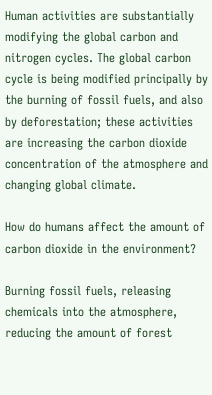Human activities are substantially modifying the global carbon and nitrogen cycles. The global carbon cycle is being modified principally by the burning of fossil fuels, and also by deforestation; these activities are increasing the carbon dioxide concentration of the atmosphere and changing global climate.

How do humans affect the amount of carbon dioxide in the environment?

Burning fossil fuels, releasing chemicals into the atmosphere, reducing the amount of forest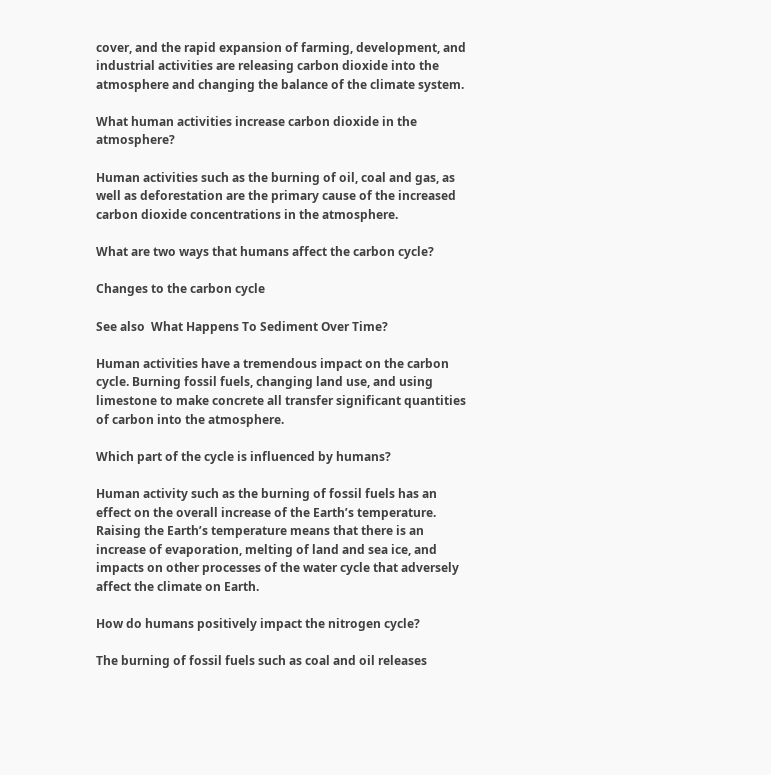cover, and the rapid expansion of farming, development, and industrial activities are releasing carbon dioxide into the atmosphere and changing the balance of the climate system.

What human activities increase carbon dioxide in the atmosphere?

Human activities such as the burning of oil, coal and gas, as well as deforestation are the primary cause of the increased carbon dioxide concentrations in the atmosphere.

What are two ways that humans affect the carbon cycle?

Changes to the carbon cycle

See also  What Happens To Sediment Over Time?

Human activities have a tremendous impact on the carbon cycle. Burning fossil fuels, changing land use, and using limestone to make concrete all transfer significant quantities of carbon into the atmosphere.

Which part of the cycle is influenced by humans?

Human activity such as the burning of fossil fuels has an effect on the overall increase of the Earth’s temperature. Raising the Earth’s temperature means that there is an increase of evaporation, melting of land and sea ice, and impacts on other processes of the water cycle that adversely affect the climate on Earth.

How do humans positively impact the nitrogen cycle?

The burning of fossil fuels such as coal and oil releases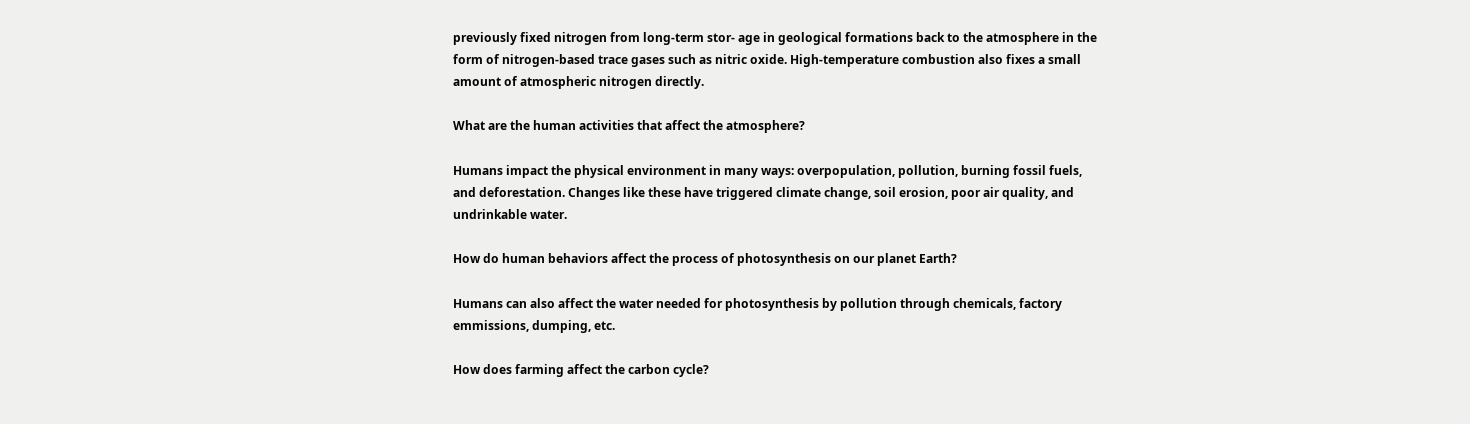previously fixed nitrogen from long-term stor- age in geological formations back to the atmosphere in the form of nitrogen-based trace gases such as nitric oxide. High-temperature combustion also fixes a small amount of atmospheric nitrogen directly.

What are the human activities that affect the atmosphere?

Humans impact the physical environment in many ways: overpopulation, pollution, burning fossil fuels, and deforestation. Changes like these have triggered climate change, soil erosion, poor air quality, and undrinkable water.

How do human behaviors affect the process of photosynthesis on our planet Earth?

Humans can also affect the water needed for photosynthesis by pollution through chemicals, factory emmissions, dumping, etc.

How does farming affect the carbon cycle?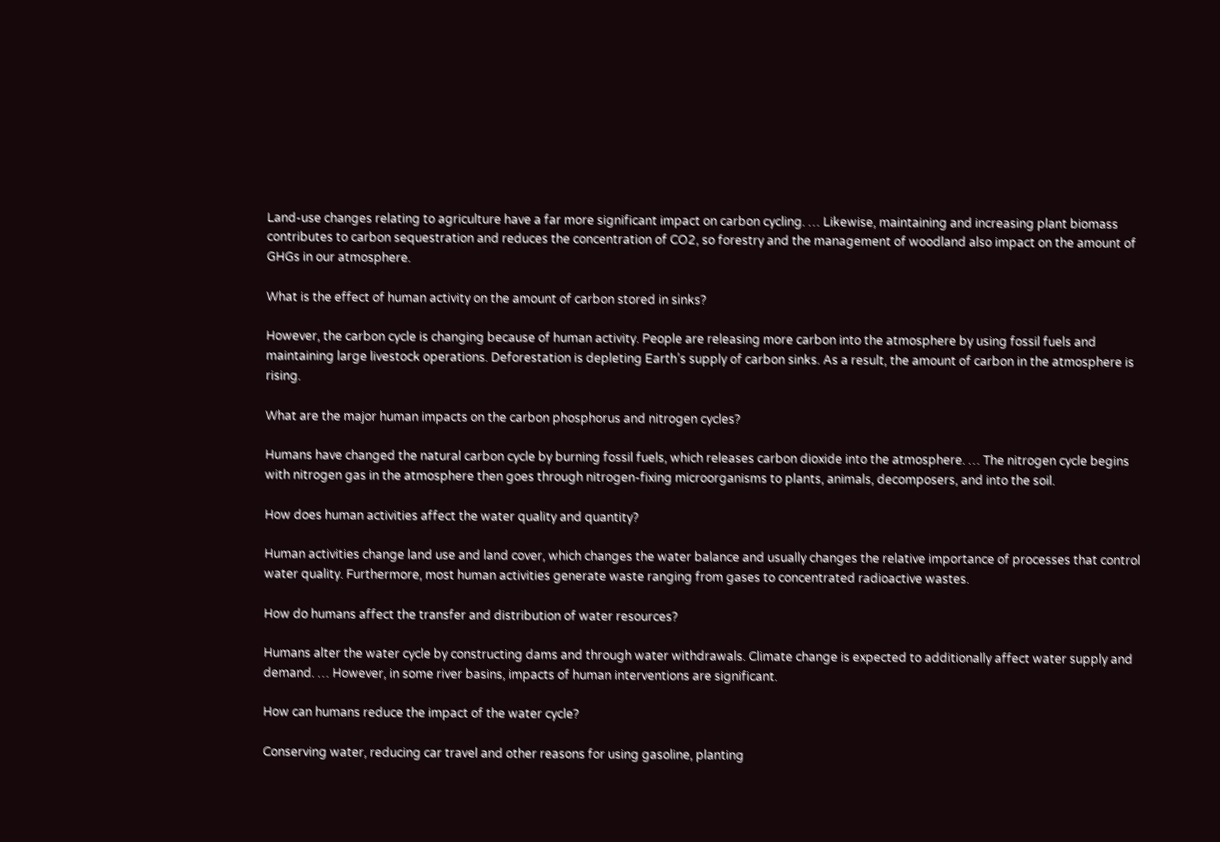Land-use changes relating to agriculture have a far more significant impact on carbon cycling. … Likewise, maintaining and increasing plant biomass contributes to carbon sequestration and reduces the concentration of CO2, so forestry and the management of woodland also impact on the amount of GHGs in our atmosphere.

What is the effect of human activity on the amount of carbon stored in sinks?

However, the carbon cycle is changing because of human activity. People are releasing more carbon into the atmosphere by using fossil fuels and maintaining large livestock operations. Deforestation is depleting Earth’s supply of carbon sinks. As a result, the amount of carbon in the atmosphere is rising.

What are the major human impacts on the carbon phosphorus and nitrogen cycles?

Humans have changed the natural carbon cycle by burning fossil fuels, which releases carbon dioxide into the atmosphere. … The nitrogen cycle begins with nitrogen gas in the atmosphere then goes through nitrogen-fixing microorganisms to plants, animals, decomposers, and into the soil.

How does human activities affect the water quality and quantity?

Human activities change land use and land cover, which changes the water balance and usually changes the relative importance of processes that control water quality. Furthermore, most human activities generate waste ranging from gases to concentrated radioactive wastes.

How do humans affect the transfer and distribution of water resources?

Humans alter the water cycle by constructing dams and through water withdrawals. Climate change is expected to additionally affect water supply and demand. … However, in some river basins, impacts of human interventions are significant.

How can humans reduce the impact of the water cycle?

Conserving water, reducing car travel and other reasons for using gasoline, planting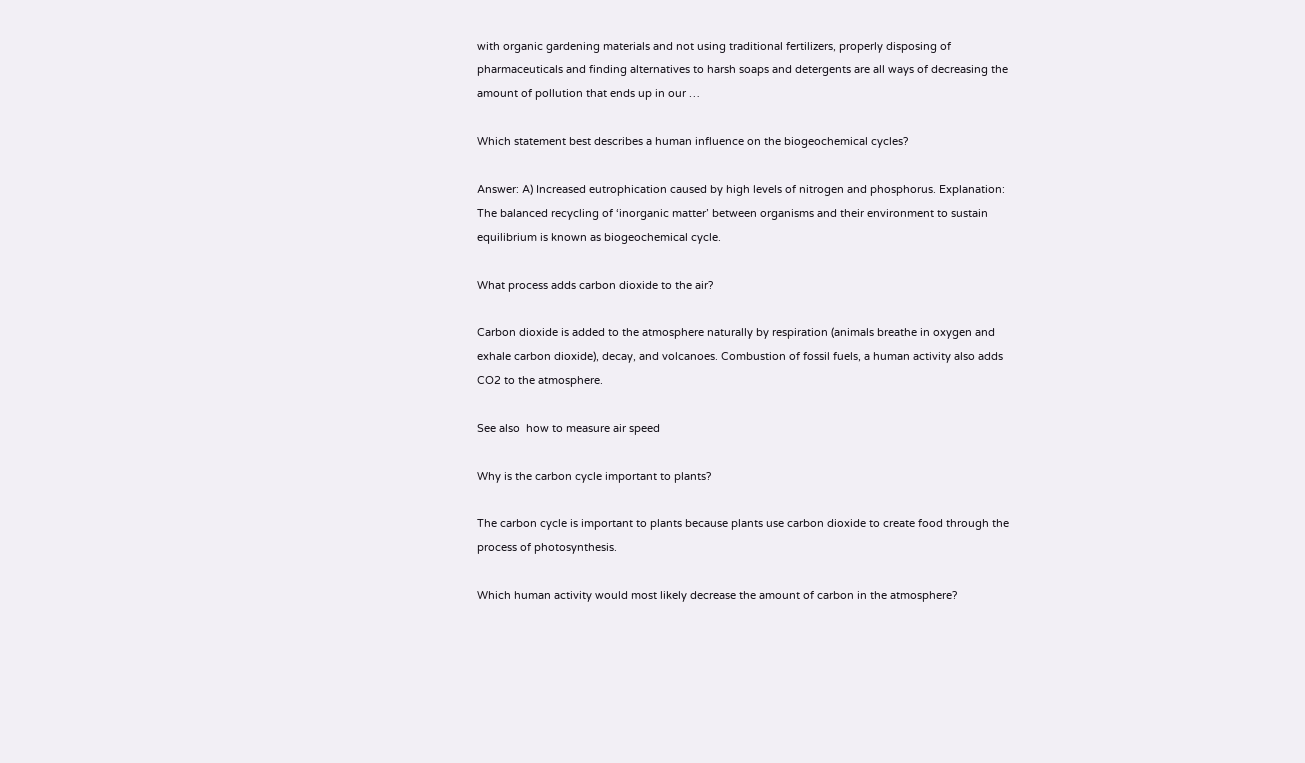with organic gardening materials and not using traditional fertilizers, properly disposing of pharmaceuticals and finding alternatives to harsh soaps and detergents are all ways of decreasing the amount of pollution that ends up in our …

Which statement best describes a human influence on the biogeochemical cycles?

Answer: A) Increased eutrophication caused by high levels of nitrogen and phosphorus. Explanation: The balanced recycling of ‘inorganic matter’ between organisms and their environment to sustain equilibrium is known as biogeochemical cycle.

What process adds carbon dioxide to the air?

Carbon dioxide is added to the atmosphere naturally by respiration (animals breathe in oxygen and exhale carbon dioxide), decay, and volcanoes. Combustion of fossil fuels, a human activity also adds CO2 to the atmosphere.

See also  how to measure air speed

Why is the carbon cycle important to plants?

The carbon cycle is important to plants because plants use carbon dioxide to create food through the process of photosynthesis.

Which human activity would most likely decrease the amount of carbon in the atmosphere?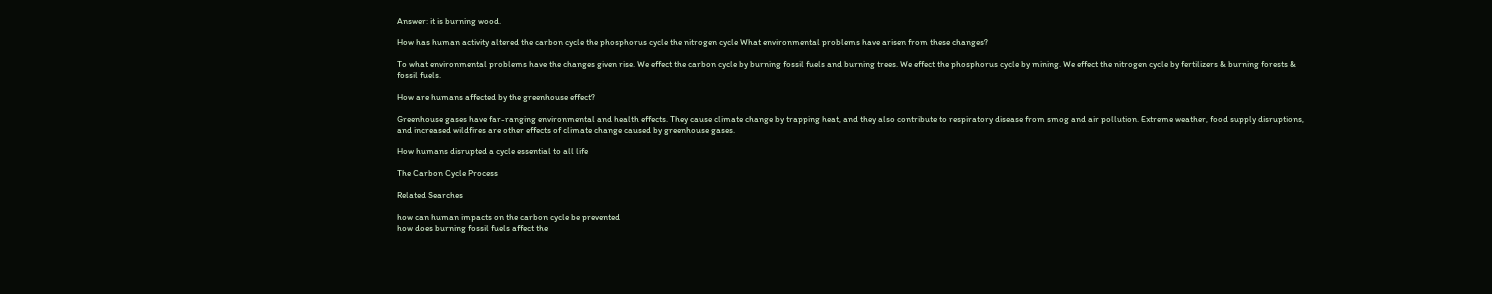Answer: it is burning wood.

How has human activity altered the carbon cycle the phosphorus cycle the nitrogen cycle What environmental problems have arisen from these changes?

To what environmental problems have the changes given rise. We effect the carbon cycle by burning fossil fuels and burning trees. We effect the phosphorus cycle by mining. We effect the nitrogen cycle by fertilizers & burning forests & fossil fuels.

How are humans affected by the greenhouse effect?

Greenhouse gases have far-ranging environmental and health effects. They cause climate change by trapping heat, and they also contribute to respiratory disease from smog and air pollution. Extreme weather, food supply disruptions, and increased wildfires are other effects of climate change caused by greenhouse gases.

How humans disrupted a cycle essential to all life

The Carbon Cycle Process

Related Searches

how can human impacts on the carbon cycle be prevented
how does burning fossil fuels affect the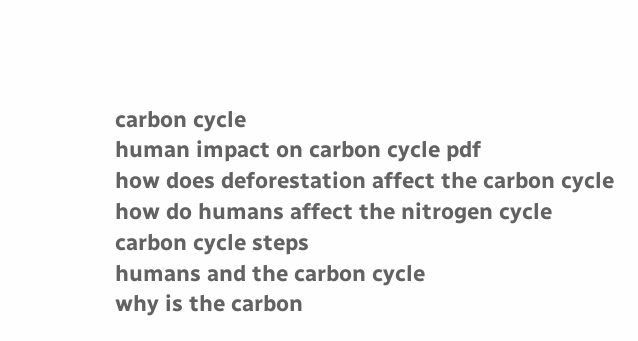carbon cycle
human impact on carbon cycle pdf
how does deforestation affect the carbon cycle
how do humans affect the nitrogen cycle
carbon cycle steps
humans and the carbon cycle
why is the carbon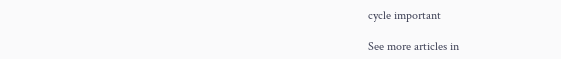cycle important

See more articles in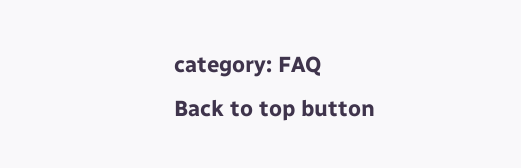category: FAQ
Back to top button